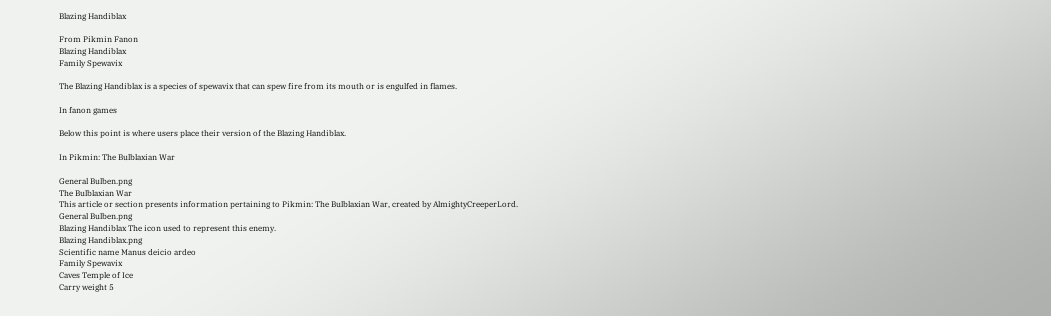Blazing Handiblax

From Pikmin Fanon
Blazing Handiblax
Family Spewavix

The Blazing Handiblax is a species of spewavix that can spew fire from its mouth or is engulfed in flames.

In fanon games

Below this point is where users place their version of the Blazing Handiblax.

In Pikmin: The Bulblaxian War

General Bulben.png
The Bulblaxian War
This article or section presents information pertaining to Pikmin: The Bulblaxian War, created by AlmightyCreeperLord.
General Bulben.png
Blazing Handiblax The icon used to represent this enemy.
Blazing Handiblax.png
Scientific name Manus deicio ardeo
Family Spewavix
Caves Temple of Ice
Carry weight 5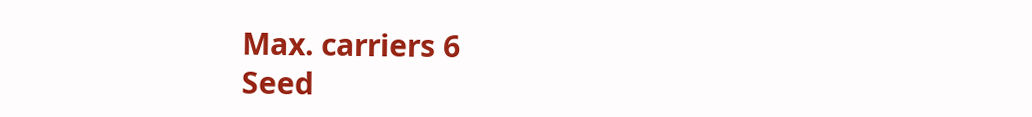Max. carriers 6
Seed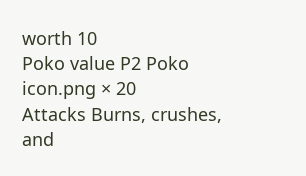worth 10
Poko value P2 Poko icon.png × 20
Attacks Burns, crushes, and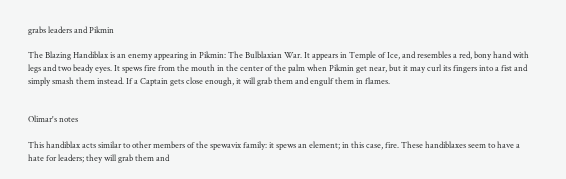grabs leaders and Pikmin

The Blazing Handiblax is an enemy appearing in Pikmin: The Bulblaxian War. It appears in Temple of Ice, and resembles a red, bony hand with legs and two beady eyes. It spews fire from the mouth in the center of the palm when Pikmin get near, but it may curl its fingers into a fist and simply smash them instead. If a Captain gets close enough, it will grab them and engulf them in flames.


Olimar's notes

This handiblax acts similar to other members of the spewavix family: it spews an element; in this case, fire. These handiblaxes seem to have a hate for leaders; they will grab them and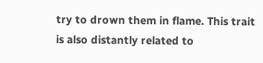try to drown them in flame. This trait is also distantly related to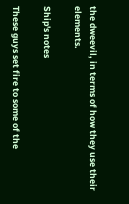the dweevil, in terms of how they use their elements.

Ship's notes

These guys set fire to some of the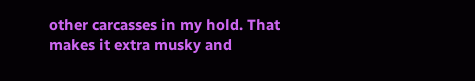other carcasses in my hold. That makes it extra musky and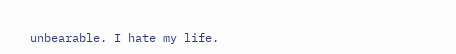unbearable. I hate my life.